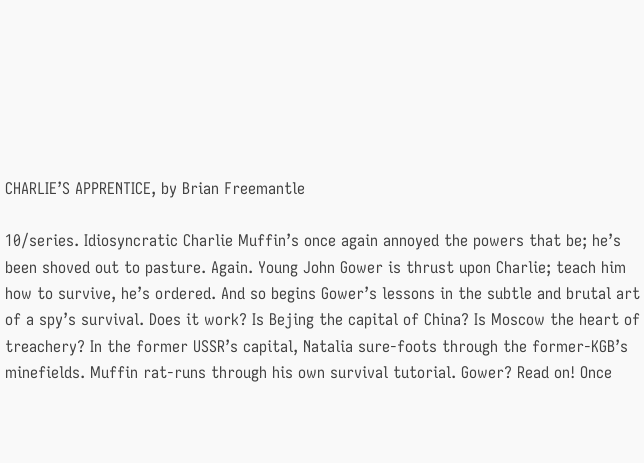CHARLIE’S APPRENTICE, by Brian Freemantle

10/series. Idiosyncratic Charlie Muffin’s once again annoyed the powers that be; he’s been shoved out to pasture. Again. Young John Gower is thrust upon Charlie; teach him how to survive, he’s ordered. And so begins Gower’s lessons in the subtle and brutal art of a spy’s survival. Does it work? Is Bejing the capital of China? Is Moscow the heart of treachery? In the former USSR’s capital, Natalia sure-foots through the former-KGB’s minefields. Muffin rat-runs through his own survival tutorial. Gower? Read on! Once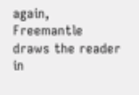again, Freemantle draws the reader in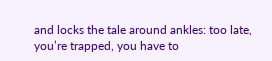and locks the tale around ankles: too late, you’re trapped, you have to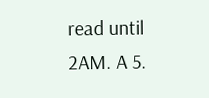read until 2AM. A 5.